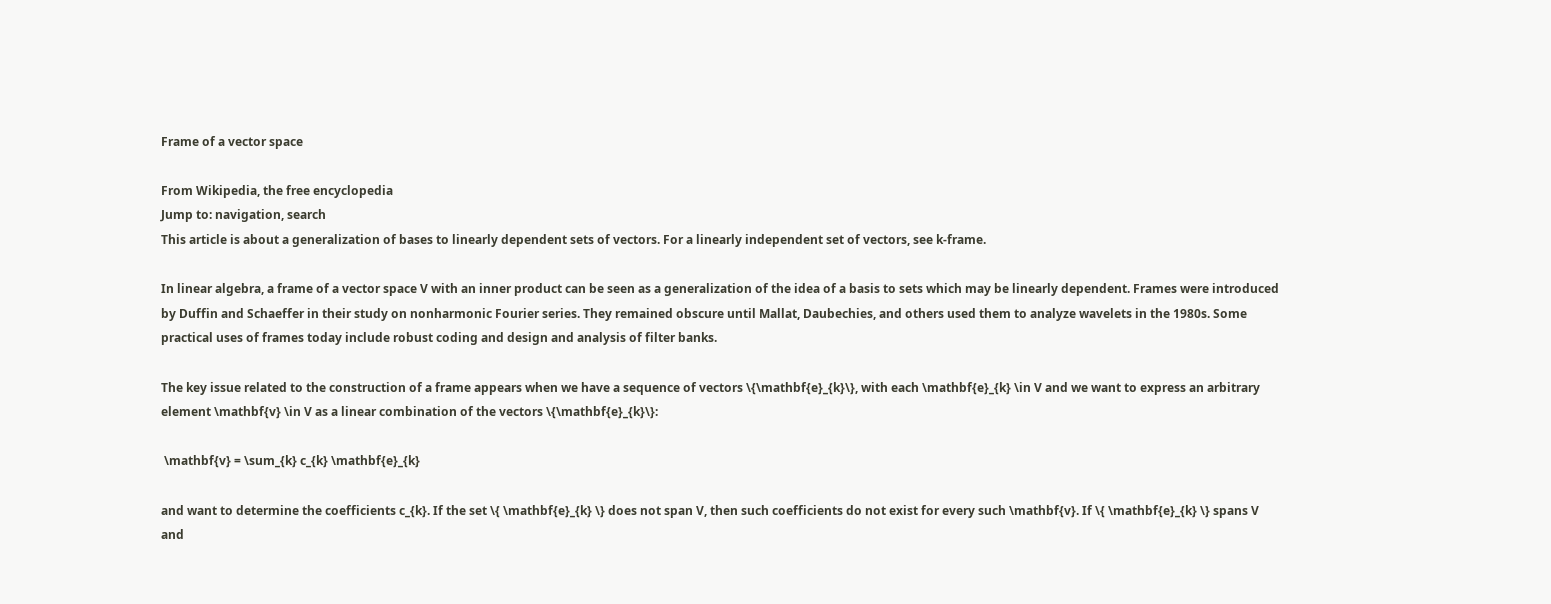Frame of a vector space

From Wikipedia, the free encyclopedia
Jump to: navigation, search
This article is about a generalization of bases to linearly dependent sets of vectors. For a linearly independent set of vectors, see k-frame.

In linear algebra, a frame of a vector space V with an inner product can be seen as a generalization of the idea of a basis to sets which may be linearly dependent. Frames were introduced by Duffin and Schaeffer in their study on nonharmonic Fourier series. They remained obscure until Mallat, Daubechies, and others used them to analyze wavelets in the 1980s. Some practical uses of frames today include robust coding and design and analysis of filter banks.

The key issue related to the construction of a frame appears when we have a sequence of vectors \{\mathbf{e}_{k}\}, with each \mathbf{e}_{k} \in V and we want to express an arbitrary element \mathbf{v} \in V as a linear combination of the vectors \{\mathbf{e}_{k}\}:

 \mathbf{v} = \sum_{k} c_{k} \mathbf{e}_{k}

and want to determine the coefficients c_{k}. If the set \{ \mathbf{e}_{k} \} does not span V, then such coefficients do not exist for every such \mathbf{v}. If \{ \mathbf{e}_{k} \} spans V and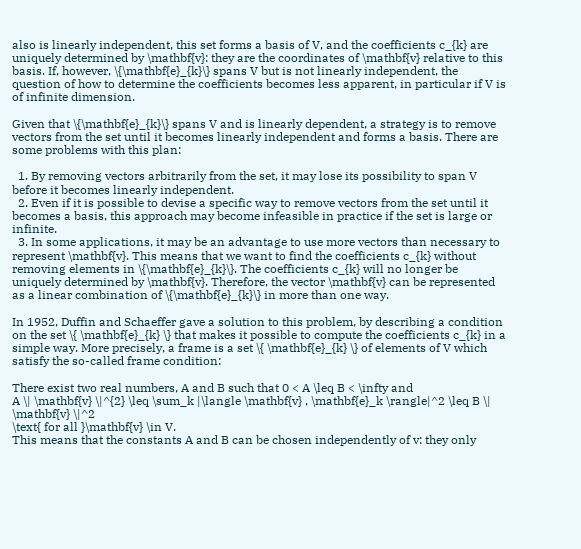also is linearly independent, this set forms a basis of V, and the coefficients c_{k} are uniquely determined by \mathbf{v}: they are the coordinates of \mathbf{v} relative to this basis. If, however, \{\mathbf{e}_{k}\} spans V but is not linearly independent, the question of how to determine the coefficients becomes less apparent, in particular if V is of infinite dimension.

Given that \{\mathbf{e}_{k}\} spans V and is linearly dependent, a strategy is to remove vectors from the set until it becomes linearly independent and forms a basis. There are some problems with this plan:

  1. By removing vectors arbitrarily from the set, it may lose its possibility to span V before it becomes linearly independent.
  2. Even if it is possible to devise a specific way to remove vectors from the set until it becomes a basis, this approach may become infeasible in practice if the set is large or infinite.
  3. In some applications, it may be an advantage to use more vectors than necessary to represent \mathbf{v}. This means that we want to find the coefficients c_{k} without removing elements in \{\mathbf{e}_{k}\}. The coefficients c_{k} will no longer be uniquely determined by \mathbf{v}. Therefore, the vector \mathbf{v} can be represented as a linear combination of \{\mathbf{e}_{k}\} in more than one way.

In 1952, Duffin and Schaeffer gave a solution to this problem, by describing a condition on the set \{ \mathbf{e}_{k} \} that makes it possible to compute the coefficients c_{k} in a simple way. More precisely, a frame is a set \{ \mathbf{e}_{k} \} of elements of V which satisfy the so-called frame condition:

There exist two real numbers, A and B such that 0 < A \leq B < \infty and
A \| \mathbf{v} \|^{2} \leq \sum_k |\langle \mathbf{v} , \mathbf{e}_k \rangle|^2 \leq B \| \mathbf{v} \|^2
\text{ for all }\mathbf{v} \in V.
This means that the constants A and B can be chosen independently of v: they only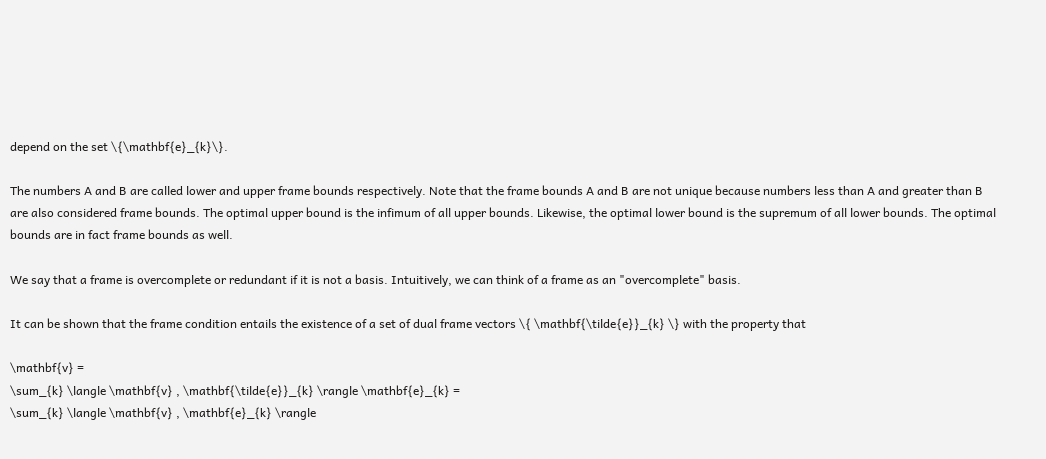depend on the set \{\mathbf{e}_{k}\}.

The numbers A and B are called lower and upper frame bounds respectively. Note that the frame bounds A and B are not unique because numbers less than A and greater than B are also considered frame bounds. The optimal upper bound is the infimum of all upper bounds. Likewise, the optimal lower bound is the supremum of all lower bounds. The optimal bounds are in fact frame bounds as well.

We say that a frame is overcomplete or redundant if it is not a basis. Intuitively, we can think of a frame as an "overcomplete" basis.

It can be shown that the frame condition entails the existence of a set of dual frame vectors \{ \mathbf{\tilde{e}}_{k} \} with the property that

\mathbf{v} =
\sum_{k} \langle \mathbf{v} , \mathbf{\tilde{e}}_{k} \rangle \mathbf{e}_{k} =
\sum_{k} \langle \mathbf{v} , \mathbf{e}_{k} \rangle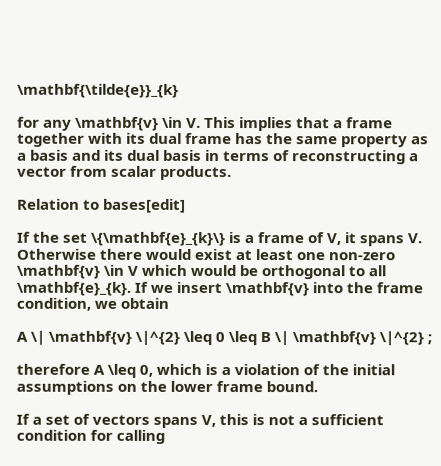\mathbf{\tilde{e}}_{k}

for any \mathbf{v} \in V. This implies that a frame together with its dual frame has the same property as a basis and its dual basis in terms of reconstructing a vector from scalar products.

Relation to bases[edit]

If the set \{\mathbf{e}_{k}\} is a frame of V, it spans V. Otherwise there would exist at least one non-zero \mathbf{v} \in V which would be orthogonal to all \mathbf{e}_{k}. If we insert \mathbf{v} into the frame condition, we obtain

A \| \mathbf{v} \|^{2} \leq 0 \leq B \| \mathbf{v} \|^{2} ;

therefore A \leq 0, which is a violation of the initial assumptions on the lower frame bound.

If a set of vectors spans V, this is not a sufficient condition for calling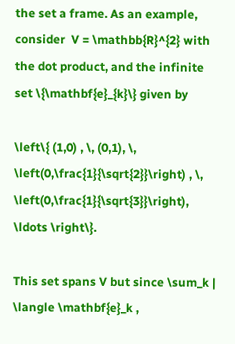the set a frame. As an example, consider  V = \mathbb{R}^{2} with the dot product, and the infinite set \{\mathbf{e}_{k}\} given by

\left\{ (1,0) , \, (0,1), \, \left(0,\frac{1}{\sqrt{2}}\right) , \, \left(0,\frac{1}{\sqrt{3}}\right), \ldots \right\}.

This set spans V but since \sum_k | \langle \mathbf{e}_k ,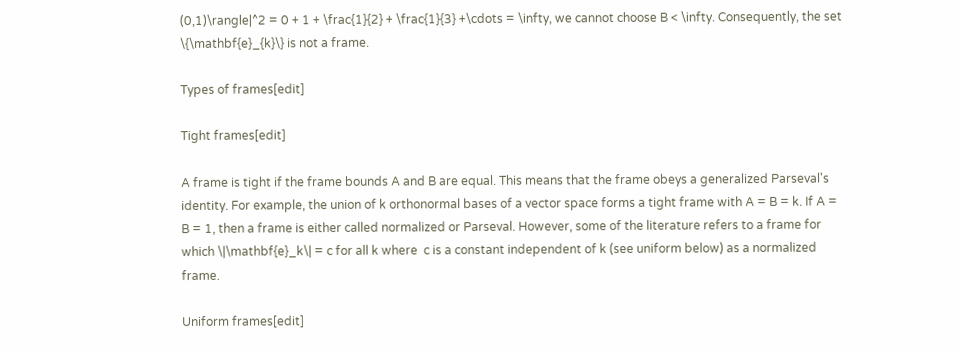(0,1)\rangle|^2 = 0 + 1 + \frac{1}{2} + \frac{1}{3} +\cdots = \infty, we cannot choose B < \infty. Consequently, the set \{\mathbf{e}_{k}\} is not a frame.

Types of frames[edit]

Tight frames[edit]

A frame is tight if the frame bounds A and B are equal. This means that the frame obeys a generalized Parseval's identity. For example, the union of k orthonormal bases of a vector space forms a tight frame with A = B = k. If A = B = 1, then a frame is either called normalized or Parseval. However, some of the literature refers to a frame for which \|\mathbf{e}_k\| = c for all k where  c is a constant independent of k (see uniform below) as a normalized frame.

Uniform frames[edit]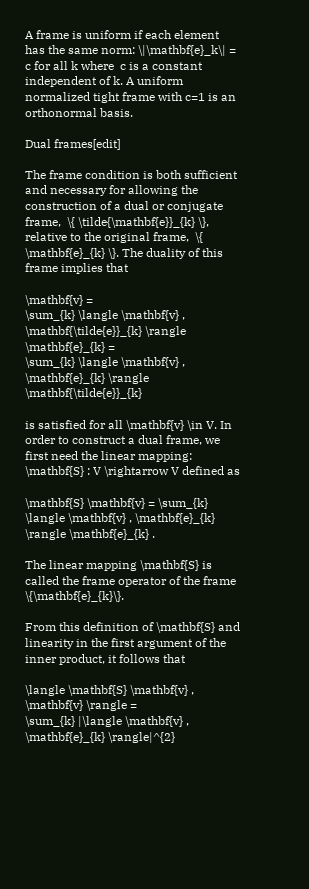A frame is uniform if each element has the same norm: \|\mathbf{e}_k\| = c for all k where  c is a constant independent of k. A uniform normalized tight frame with c=1 is an orthonormal basis.

Dual frames[edit]

The frame condition is both sufficient and necessary for allowing the construction of a dual or conjugate frame,  \{ \tilde{\mathbf{e}}_{k} \}, relative to the original frame,  \{ \mathbf{e}_{k} \}. The duality of this frame implies that

\mathbf{v} =
\sum_{k} \langle \mathbf{v} , \mathbf{\tilde{e}}_{k} \rangle \mathbf{e}_{k} =
\sum_{k} \langle \mathbf{v} , \mathbf{e}_{k} \rangle \mathbf{\tilde{e}}_{k}

is satisfied for all \mathbf{v} \in V. In order to construct a dual frame, we first need the linear mapping: \mathbf{S} : V \rightarrow V defined as

\mathbf{S} \mathbf{v} = \sum_{k} \langle \mathbf{v} , \mathbf{e}_{k} \rangle \mathbf{e}_{k} .

The linear mapping \mathbf{S} is called the frame operator of the frame \{\mathbf{e}_{k}\}.

From this definition of \mathbf{S} and linearity in the first argument of the inner product, it follows that

\langle \mathbf{S} \mathbf{v} , \mathbf{v} \rangle =
\sum_{k} |\langle \mathbf{v} , \mathbf{e}_{k} \rangle|^{2}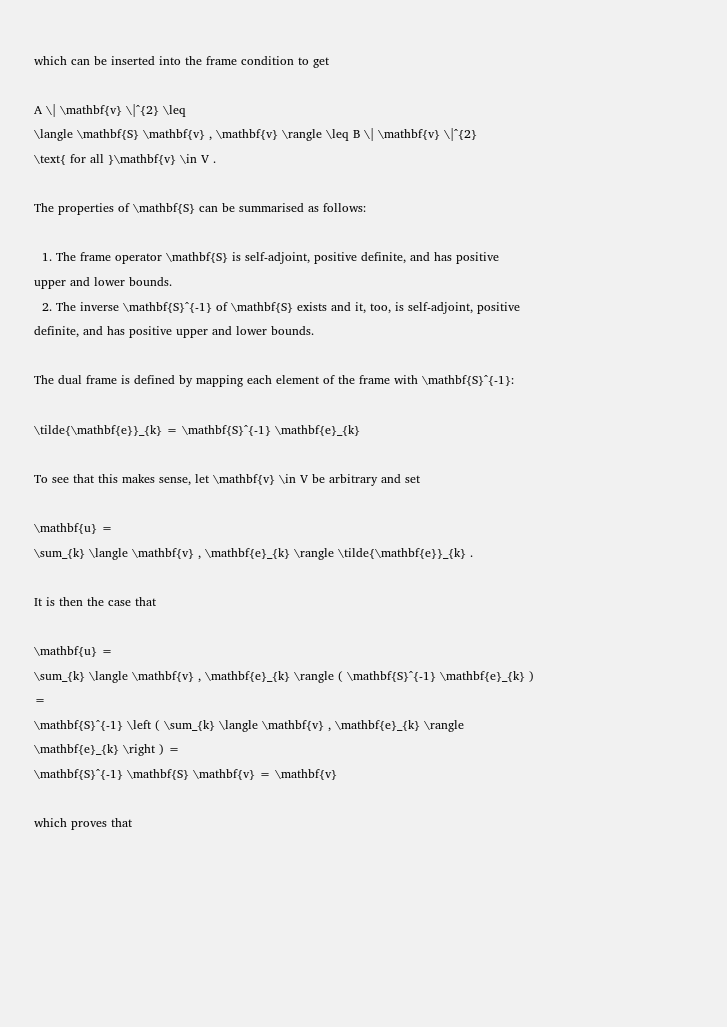which can be inserted into the frame condition to get

A \| \mathbf{v} \|^{2} \leq
\langle \mathbf{S} \mathbf{v} , \mathbf{v} \rangle \leq B \| \mathbf{v} \|^{2}
\text{ for all }\mathbf{v} \in V .

The properties of \mathbf{S} can be summarised as follows:

  1. The frame operator \mathbf{S} is self-adjoint, positive definite, and has positive upper and lower bounds.
  2. The inverse \mathbf{S}^{-1} of \mathbf{S} exists and it, too, is self-adjoint, positive definite, and has positive upper and lower bounds.

The dual frame is defined by mapping each element of the frame with \mathbf{S}^{-1}:

\tilde{\mathbf{e}}_{k} = \mathbf{S}^{-1} \mathbf{e}_{k}

To see that this makes sense, let \mathbf{v} \in V be arbitrary and set

\mathbf{u} =
\sum_{k} \langle \mathbf{v} , \mathbf{e}_{k} \rangle \tilde{\mathbf{e}}_{k} .

It is then the case that

\mathbf{u} =
\sum_{k} \langle \mathbf{v} , \mathbf{e}_{k} \rangle ( \mathbf{S}^{-1} \mathbf{e}_{k} ) =
\mathbf{S}^{-1} \left ( \sum_{k} \langle \mathbf{v} , \mathbf{e}_{k} \rangle \mathbf{e}_{k} \right ) =
\mathbf{S}^{-1} \mathbf{S} \mathbf{v} = \mathbf{v}

which proves that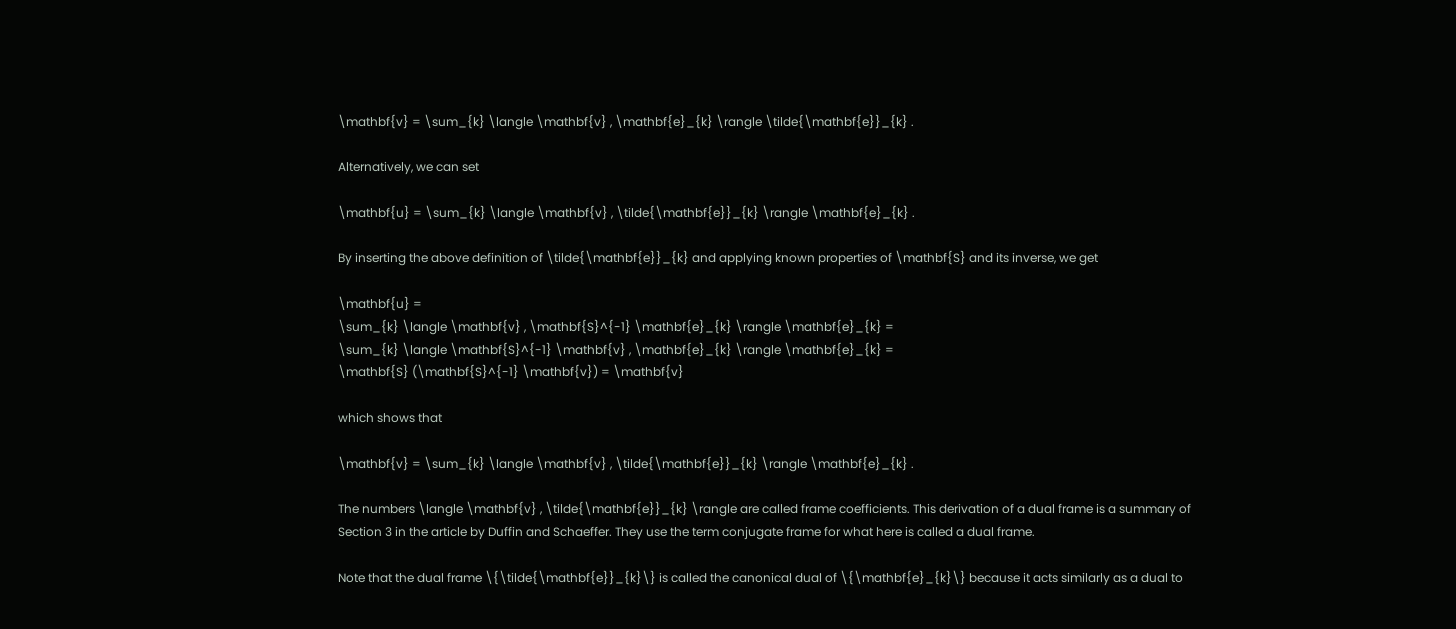\mathbf{v} = \sum_{k} \langle \mathbf{v} , \mathbf{e}_{k} \rangle \tilde{\mathbf{e}}_{k} .

Alternatively, we can set

\mathbf{u} = \sum_{k} \langle \mathbf{v} , \tilde{\mathbf{e}}_{k} \rangle \mathbf{e}_{k} .

By inserting the above definition of \tilde{\mathbf{e}}_{k} and applying known properties of \mathbf{S} and its inverse, we get

\mathbf{u} =
\sum_{k} \langle \mathbf{v} , \mathbf{S}^{-1} \mathbf{e}_{k} \rangle \mathbf{e}_{k} =
\sum_{k} \langle \mathbf{S}^{-1} \mathbf{v} , \mathbf{e}_{k} \rangle \mathbf{e}_{k} =
\mathbf{S} (\mathbf{S}^{-1} \mathbf{v}) = \mathbf{v}

which shows that

\mathbf{v} = \sum_{k} \langle \mathbf{v} , \tilde{\mathbf{e}}_{k} \rangle \mathbf{e}_{k} .

The numbers \langle \mathbf{v} , \tilde{\mathbf{e}}_{k} \rangle are called frame coefficients. This derivation of a dual frame is a summary of Section 3 in the article by Duffin and Schaeffer. They use the term conjugate frame for what here is called a dual frame.

Note that the dual frame \{\tilde{\mathbf{e}}_{k}\} is called the canonical dual of \{\mathbf{e}_{k}\} because it acts similarly as a dual to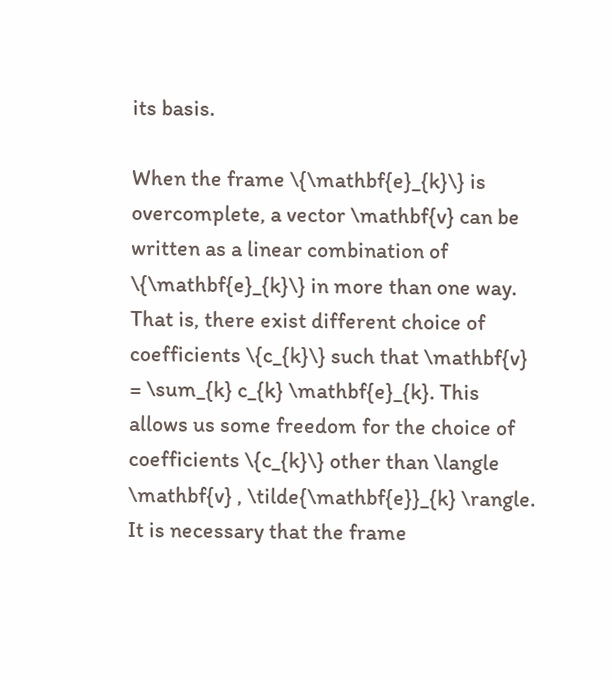its basis.

When the frame \{\mathbf{e}_{k}\} is overcomplete, a vector \mathbf{v} can be written as a linear combination of \{\mathbf{e}_{k}\} in more than one way. That is, there exist different choice of coefficients \{c_{k}\} such that \mathbf{v} = \sum_{k} c_{k} \mathbf{e}_{k}. This allows us some freedom for the choice of coefficients \{c_{k}\} other than \langle \mathbf{v} , \tilde{\mathbf{e}}_{k} \rangle. It is necessary that the frame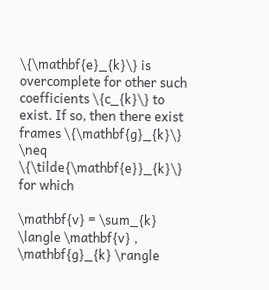\{\mathbf{e}_{k}\} is overcomplete for other such coefficients \{c_{k}\} to exist. If so, then there exist frames \{\mathbf{g}_{k}\} \neq \{\tilde{\mathbf{e}}_{k}\} for which

\mathbf{v} = \sum_{k} \langle \mathbf{v} , \mathbf{g}_{k} \rangle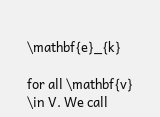\mathbf{e}_{k}

for all \mathbf{v} \in V. We call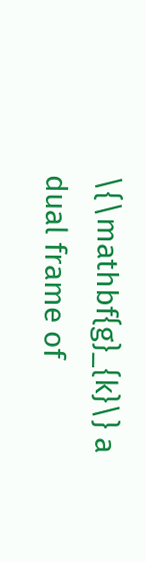\{\mathbf{g}_{k}\} a dual frame of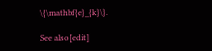\{\mathbf{e}_{k}\}.

See also[edit]